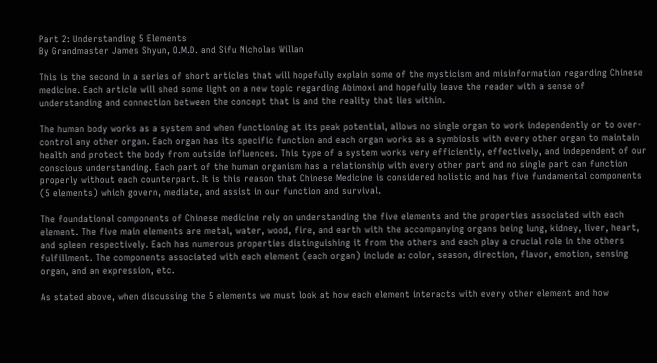Part 2: Understanding 5 Elements
By Grandmaster James Shyun, O.M.D. and Sifu Nicholas Willan

This is the second in a series of short articles that will hopefully explain some of the mysticism and misinformation regarding Chinese medicine. Each article will shed some light on a new topic regarding Abimoxi and hopefully leave the reader with a sense of understanding and connection between the concept that is and the reality that lies within.

The human body works as a system and when functioning at its peak potential, allows no single organ to work independently or to over-control any other organ. Each organ has its specific function and each organ works as a symbiosis with every other organ to maintain health and protect the body from outside influences. This type of a system works very efficiently, effectively, and independent of our conscious understanding. Each part of the human organism has a relationship with every other part and no single part can function properly without each counterpart. It is this reason that Chinese Medicine is considered holistic and has five fundamental components (5 elements) which govern, mediate, and assist in our function and survival.

The foundational components of Chinese medicine rely on understanding the five elements and the properties associated with each element. The five main elements are metal, water, wood, fire, and earth with the accompanying organs being lung, kidney, liver, heart, and spleen respectively. Each has numerous properties distinguishing it from the others and each play a crucial role in the others fulfillment. The components associated with each element (each organ) include a: color, season, direction, flavor, emotion, sensing organ, and an expression, etc.

As stated above, when discussing the 5 elements we must look at how each element interacts with every other element and how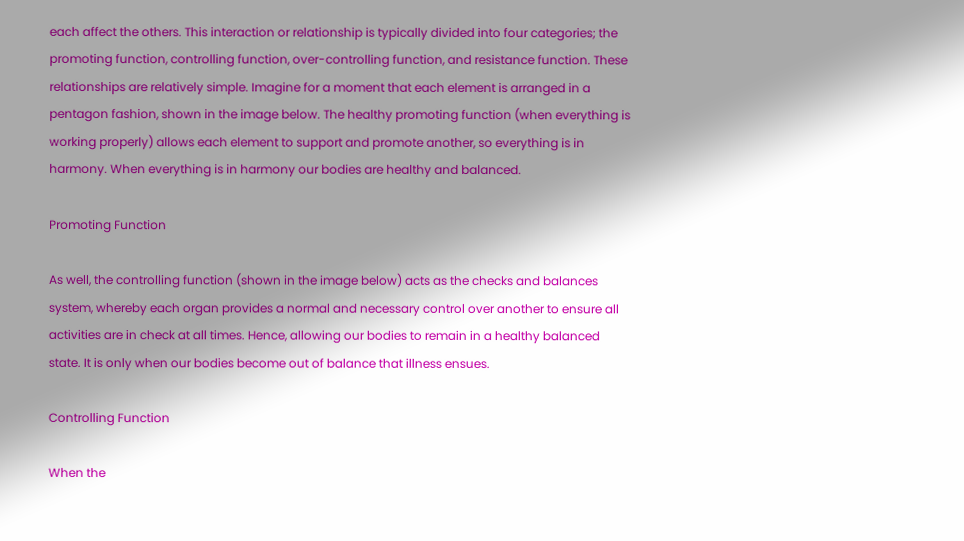each affect the others. This interaction or relationship is typically divided into four categories; the promoting function, controlling function, over-controlling function, and resistance function. These relationships are relatively simple. Imagine for a moment that each element is arranged in a pentagon fashion, shown in the image below. The healthy promoting function (when everything is working properly) allows each element to support and promote another, so everything is in harmony. When everything is in harmony our bodies are healthy and balanced.

Promoting Function

As well, the controlling function (shown in the image below) acts as the checks and balances system, whereby each organ provides a normal and necessary control over another to ensure all activities are in check at all times. Hence, allowing our bodies to remain in a healthy balanced state. It is only when our bodies become out of balance that illness ensues.

Controlling Function

When the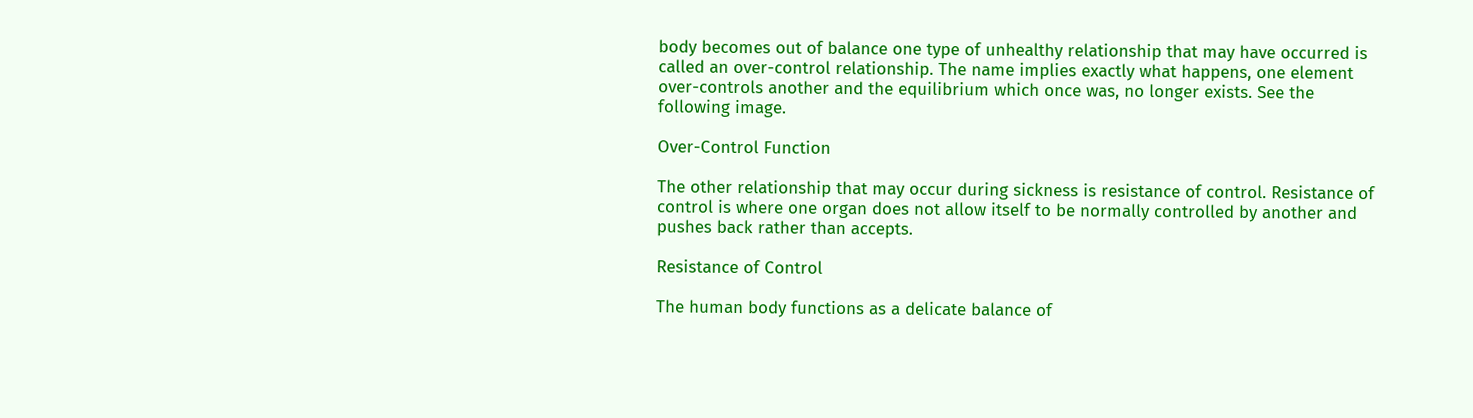body becomes out of balance one type of unhealthy relationship that may have occurred is called an over-control relationship. The name implies exactly what happens, one element over-controls another and the equilibrium which once was, no longer exists. See the following image.

Over-Control Function

The other relationship that may occur during sickness is resistance of control. Resistance of control is where one organ does not allow itself to be normally controlled by another and pushes back rather than accepts.

Resistance of Control

The human body functions as a delicate balance of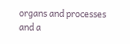organs and processes and a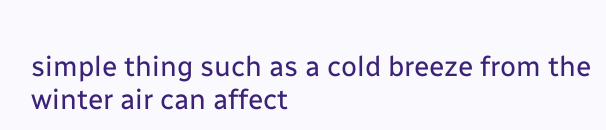simple thing such as a cold breeze from the winter air can affect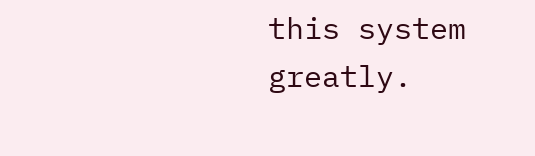this system greatly.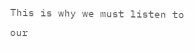This is why we must listen to our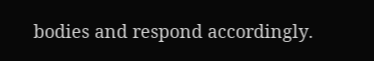bodies and respond accordingly.